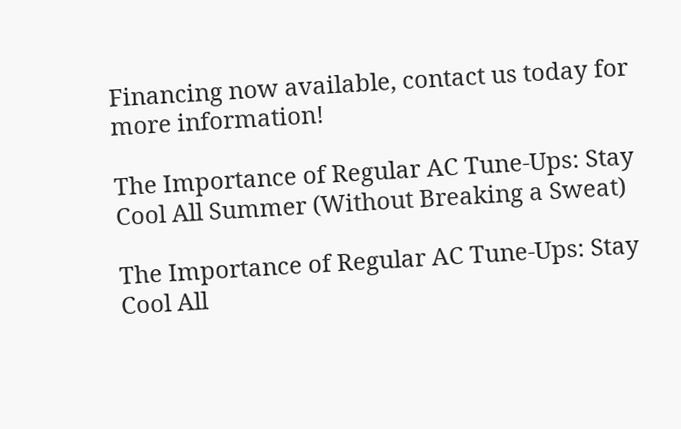Financing now available, contact us today for more information!

The Importance of Regular AC Tune-Ups: Stay Cool All Summer (Without Breaking a Sweat)

The Importance of Regular AC Tune-Ups: Stay Cool All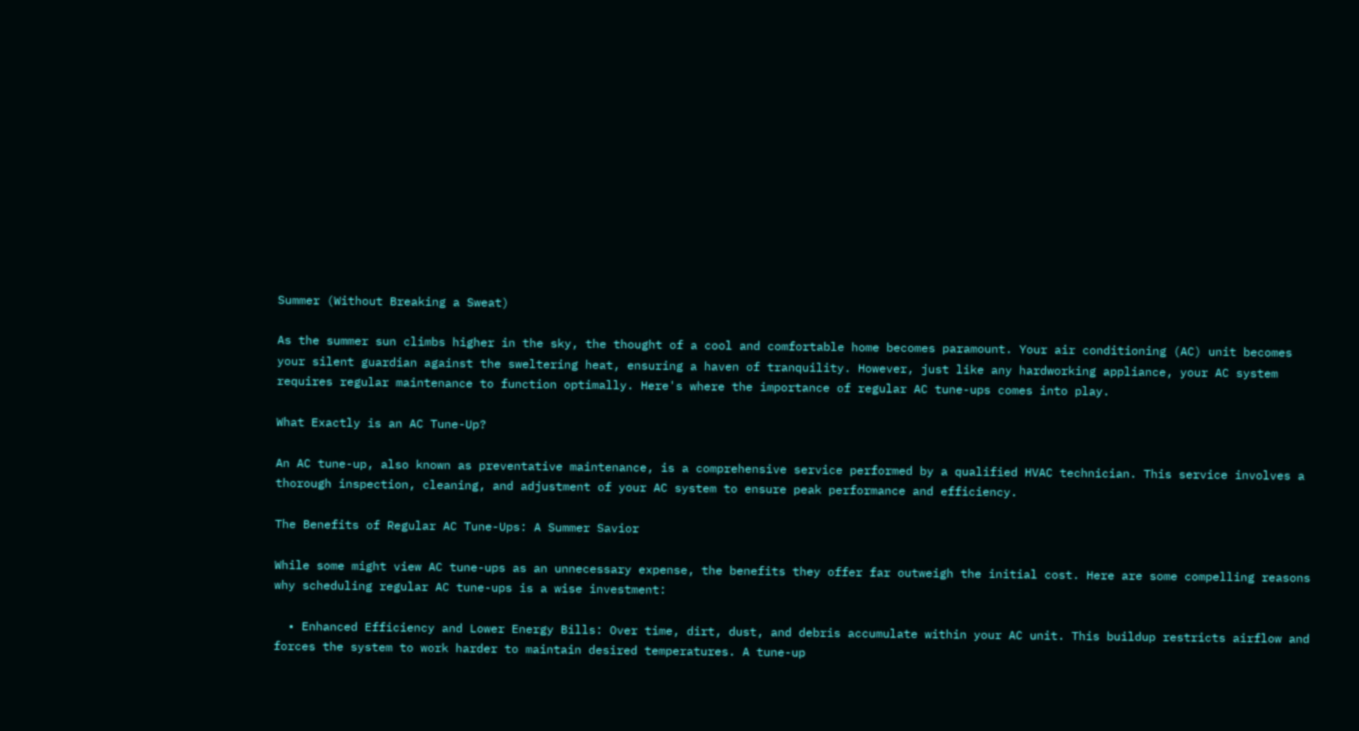Summer (Without Breaking a Sweat)

As the summer sun climbs higher in the sky, the thought of a cool and comfortable home becomes paramount. Your air conditioning (AC) unit becomes your silent guardian against the sweltering heat, ensuring a haven of tranquility. However, just like any hardworking appliance, your AC system requires regular maintenance to function optimally. Here's where the importance of regular AC tune-ups comes into play.

What Exactly is an AC Tune-Up?

An AC tune-up, also known as preventative maintenance, is a comprehensive service performed by a qualified HVAC technician. This service involves a thorough inspection, cleaning, and adjustment of your AC system to ensure peak performance and efficiency.

The Benefits of Regular AC Tune-Ups: A Summer Savior

While some might view AC tune-ups as an unnecessary expense, the benefits they offer far outweigh the initial cost. Here are some compelling reasons why scheduling regular AC tune-ups is a wise investment:

  • Enhanced Efficiency and Lower Energy Bills: Over time, dirt, dust, and debris accumulate within your AC unit. This buildup restricts airflow and forces the system to work harder to maintain desired temperatures. A tune-up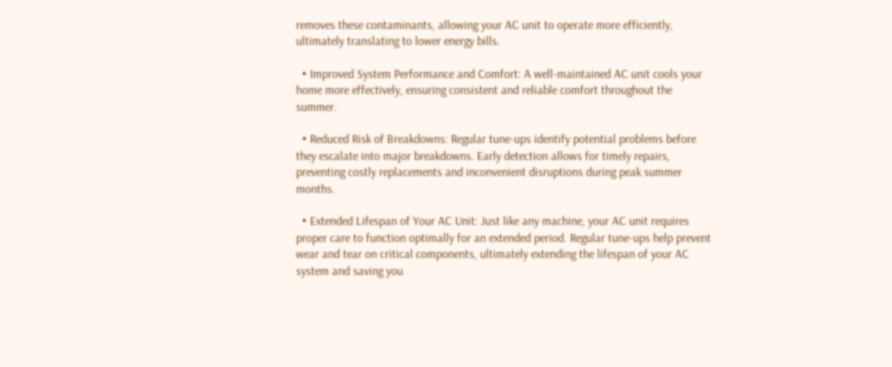removes these contaminants, allowing your AC unit to operate more efficiently, ultimately translating to lower energy bills.

  • Improved System Performance and Comfort: A well-maintained AC unit cools your home more effectively, ensuring consistent and reliable comfort throughout the summer.

  • Reduced Risk of Breakdowns: Regular tune-ups identify potential problems before they escalate into major breakdowns. Early detection allows for timely repairs, preventing costly replacements and inconvenient disruptions during peak summer months.

  • Extended Lifespan of Your AC Unit: Just like any machine, your AC unit requires proper care to function optimally for an extended period. Regular tune-ups help prevent wear and tear on critical components, ultimately extending the lifespan of your AC system and saving you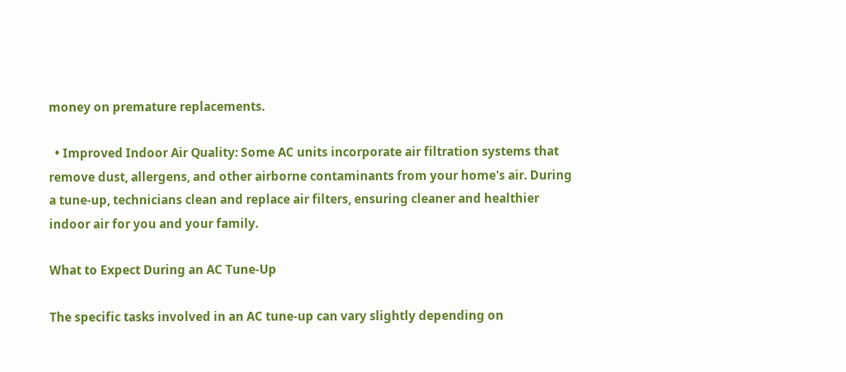money on premature replacements.

  • Improved Indoor Air Quality: Some AC units incorporate air filtration systems that remove dust, allergens, and other airborne contaminants from your home's air. During a tune-up, technicians clean and replace air filters, ensuring cleaner and healthier indoor air for you and your family.

What to Expect During an AC Tune-Up

The specific tasks involved in an AC tune-up can vary slightly depending on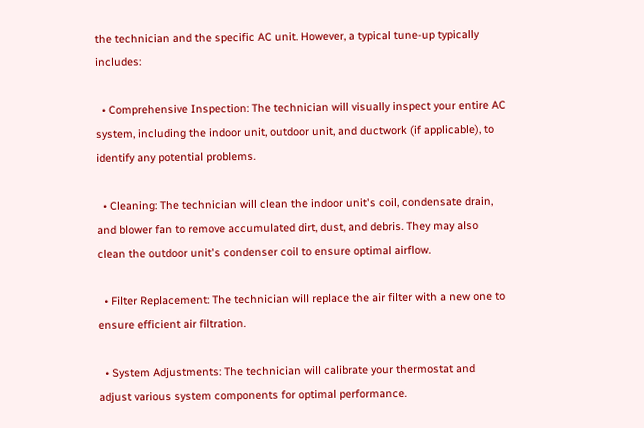the technician and the specific AC unit. However, a typical tune-up typically includes:

  • Comprehensive Inspection: The technician will visually inspect your entire AC system, including the indoor unit, outdoor unit, and ductwork (if applicable), to identify any potential problems.

  • Cleaning: The technician will clean the indoor unit's coil, condensate drain, and blower fan to remove accumulated dirt, dust, and debris. They may also clean the outdoor unit's condenser coil to ensure optimal airflow.

  • Filter Replacement: The technician will replace the air filter with a new one to ensure efficient air filtration.

  • System Adjustments: The technician will calibrate your thermostat and adjust various system components for optimal performance.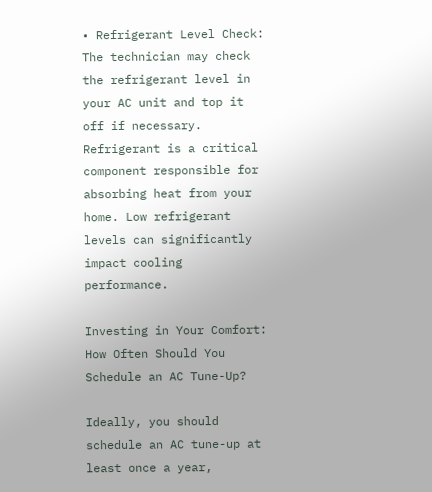• Refrigerant Level Check: The technician may check the refrigerant level in your AC unit and top it off if necessary. Refrigerant is a critical component responsible for absorbing heat from your home. Low refrigerant levels can significantly impact cooling performance.

Investing in Your Comfort: How Often Should You Schedule an AC Tune-Up?

Ideally, you should schedule an AC tune-up at least once a year,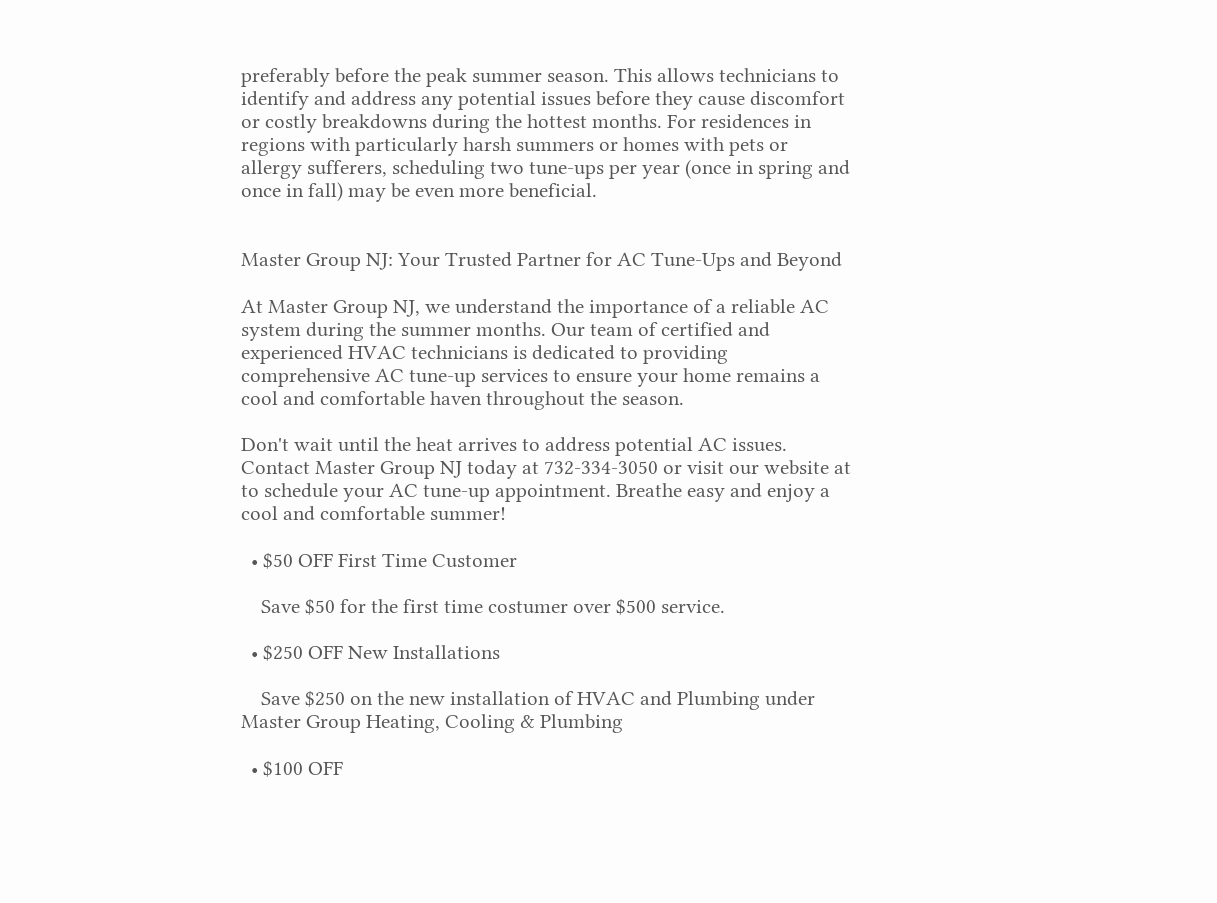preferably before the peak summer season. This allows technicians to identify and address any potential issues before they cause discomfort or costly breakdowns during the hottest months. For residences in regions with particularly harsh summers or homes with pets or allergy sufferers, scheduling two tune-ups per year (once in spring and once in fall) may be even more beneficial.


Master Group NJ: Your Trusted Partner for AC Tune-Ups and Beyond

At Master Group NJ, we understand the importance of a reliable AC system during the summer months. Our team of certified and experienced HVAC technicians is dedicated to providing comprehensive AC tune-up services to ensure your home remains a cool and comfortable haven throughout the season.

Don't wait until the heat arrives to address potential AC issues. Contact Master Group NJ today at 732-334-3050 or visit our website at to schedule your AC tune-up appointment. Breathe easy and enjoy a cool and comfortable summer!

  • $50 OFF First Time Customer

    Save $50 for the first time costumer over $500 service.

  • $250 OFF New Installations

    Save $250 on the new installation of HVAC and Plumbing under Master Group Heating, Cooling & Plumbing

  • $100 OFF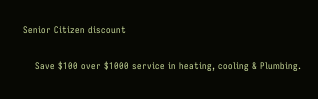Senior Citizen discount

    Save $100 over $1000 service in heating, cooling & Plumbing.